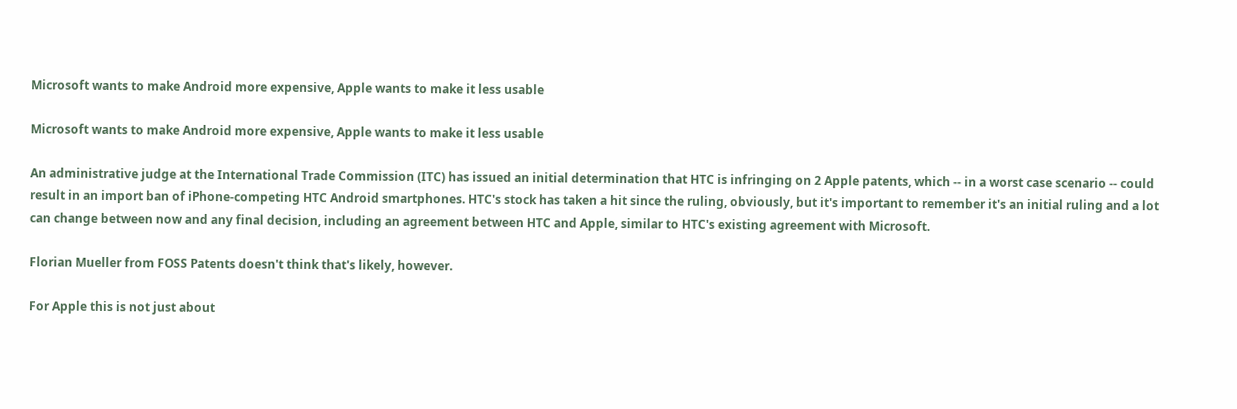Microsoft wants to make Android more expensive, Apple wants to make it less usable

Microsoft wants to make Android more expensive, Apple wants to make it less usable

An administrative judge at the International Trade Commission (ITC) has issued an initial determination that HTC is infringing on 2 Apple patents, which -- in a worst case scenario -- could result in an import ban of iPhone-competing HTC Android smartphones. HTC's stock has taken a hit since the ruling, obviously, but it's important to remember it's an initial ruling and a lot can change between now and any final decision, including an agreement between HTC and Apple, similar to HTC's existing agreement with Microsoft.

Florian Mueller from FOSS Patents doesn't think that's likely, however.

For Apple this is not just about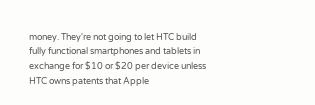money. They're not going to let HTC build fully functional smartphones and tablets in exchange for $10 or $20 per device unless HTC owns patents that Apple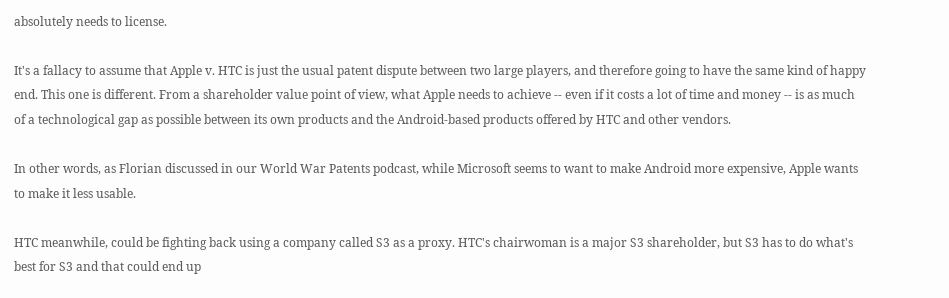absolutely needs to license.

It's a fallacy to assume that Apple v. HTC is just the usual patent dispute between two large players, and therefore going to have the same kind of happy end. This one is different. From a shareholder value point of view, what Apple needs to achieve -- even if it costs a lot of time and money -- is as much of a technological gap as possible between its own products and the Android-based products offered by HTC and other vendors.

In other words, as Florian discussed in our World War Patents podcast, while Microsoft seems to want to make Android more expensive, Apple wants to make it less usable.

HTC meanwhile, could be fighting back using a company called S3 as a proxy. HTC's chairwoman is a major S3 shareholder, but S3 has to do what's best for S3 and that could end up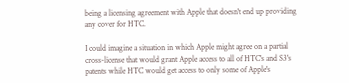being a licensing agreement with Apple that doesn't end up providing any cover for HTC.

I could imagine a situation in which Apple might agree on a partial cross-license that would grant Apple access to all of HTC's and S3's patents while HTC would get access to only some of Apple's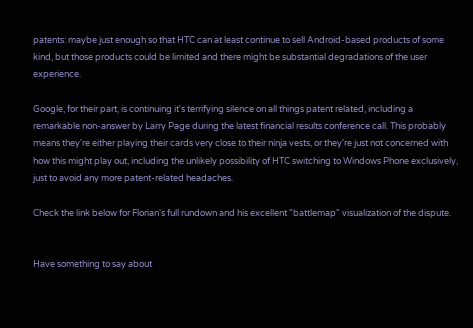patents: maybe just enough so that HTC can at least continue to sell Android-based products of some kind, but those products could be limited and there might be substantial degradations of the user experience.

Google, for their part, is continuing it's terrifying silence on all things patent related, including a remarkable non-answer by Larry Page during the latest financial results conference call. This probably means they're either playing their cards very close to their ninja vests, or they're just not concerned with how this might play out, including the unlikely possibility of HTC switching to Windows Phone exclusively, just to avoid any more patent-related headaches.

Check the link below for Florian's full rundown and his excellent "battlemap" visualization of the dispute.


Have something to say about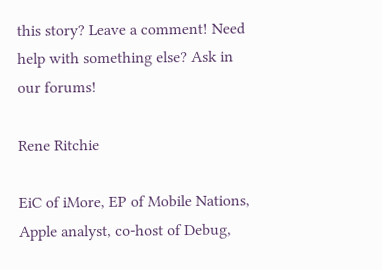this story? Leave a comment! Need help with something else? Ask in our forums!

Rene Ritchie

EiC of iMore, EP of Mobile Nations, Apple analyst, co-host of Debug,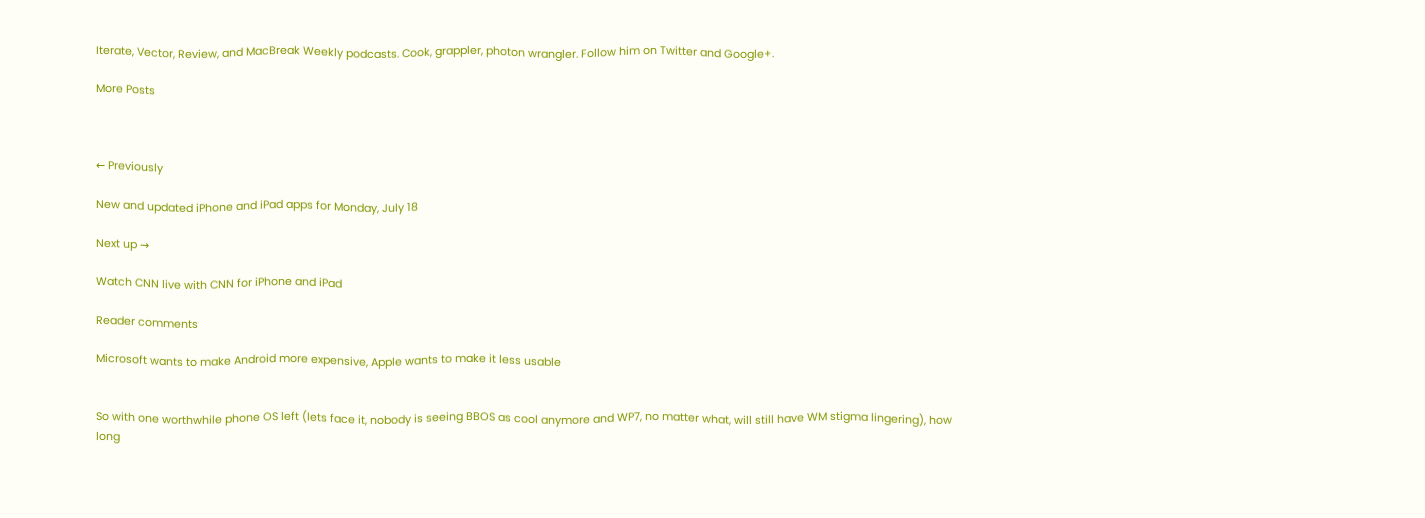Iterate, Vector, Review, and MacBreak Weekly podcasts. Cook, grappler, photon wrangler. Follow him on Twitter and Google+.

More Posts



← Previously

New and updated iPhone and iPad apps for Monday, July 18

Next up →

Watch CNN live with CNN for iPhone and iPad

Reader comments

Microsoft wants to make Android more expensive, Apple wants to make it less usable


So with one worthwhile phone OS left (lets face it, nobody is seeing BBOS as cool anymore and WP7, no matter what, will still have WM stigma lingering), how long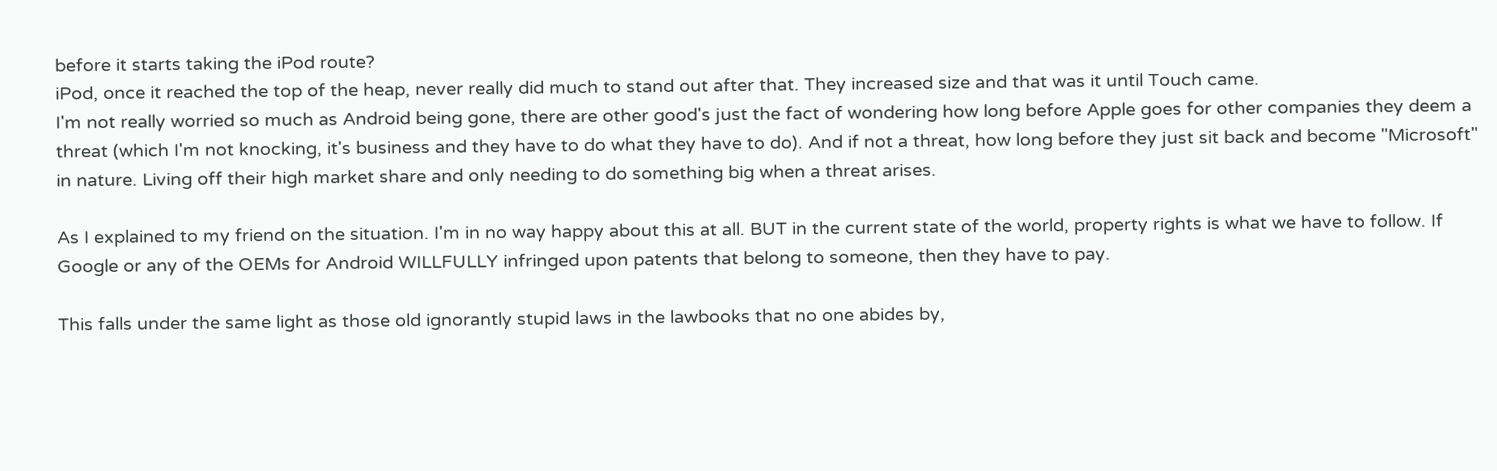before it starts taking the iPod route?
iPod, once it reached the top of the heap, never really did much to stand out after that. They increased size and that was it until Touch came.
I'm not really worried so much as Android being gone, there are other good's just the fact of wondering how long before Apple goes for other companies they deem a threat (which I'm not knocking, it's business and they have to do what they have to do). And if not a threat, how long before they just sit back and become "Microsoft" in nature. Living off their high market share and only needing to do something big when a threat arises.

As I explained to my friend on the situation. I'm in no way happy about this at all. BUT in the current state of the world, property rights is what we have to follow. If Google or any of the OEMs for Android WILLFULLY infringed upon patents that belong to someone, then they have to pay.

This falls under the same light as those old ignorantly stupid laws in the lawbooks that no one abides by,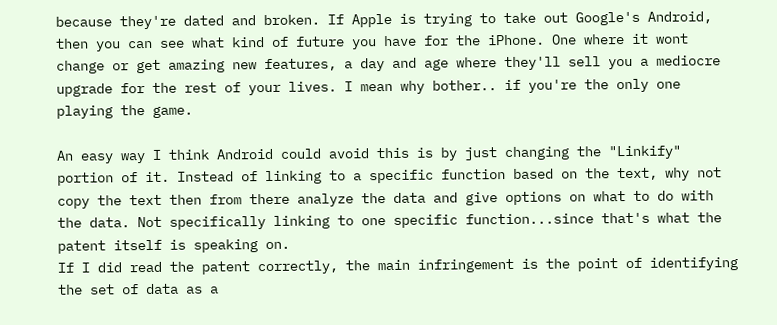because they're dated and broken. If Apple is trying to take out Google's Android, then you can see what kind of future you have for the iPhone. One where it wont change or get amazing new features, a day and age where they'll sell you a mediocre upgrade for the rest of your lives. I mean why bother.. if you're the only one playing the game.

An easy way I think Android could avoid this is by just changing the "Linkify" portion of it. Instead of linking to a specific function based on the text, why not copy the text then from there analyze the data and give options on what to do with the data. Not specifically linking to one specific function...since that's what the patent itself is speaking on.
If I did read the patent correctly, the main infringement is the point of identifying the set of data as a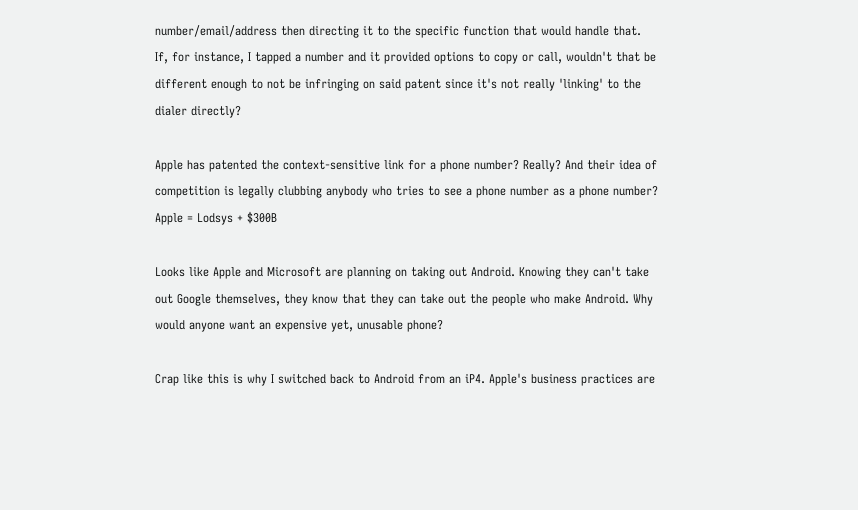number/email/address then directing it to the specific function that would handle that.
If, for instance, I tapped a number and it provided options to copy or call, wouldn't that be different enough to not be infringing on said patent since it's not really 'linking' to the dialer directly?

Apple has patented the context-sensitive link for a phone number? Really? And their idea of competition is legally clubbing anybody who tries to see a phone number as a phone number?
Apple = Lodsys + $300B

Looks like Apple and Microsoft are planning on taking out Android. Knowing they can't take out Google themselves, they know that they can take out the people who make Android. Why would anyone want an expensive yet, unusable phone?

Crap like this is why I switched back to Android from an iP4. Apple's business practices are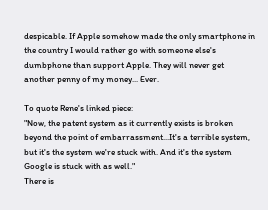despicable. If Apple somehow made the only smartphone in the country I would rather go with someone else's dumbphone than support Apple. They will never get another penny of my money... Ever.

To quote Rene's linked piece:
"Now, the patent system as it currently exists is broken beyond the point of embarrassment...It's a terrible system, but it's the system we're stuck with. And it's the system Google is stuck with as well."
There is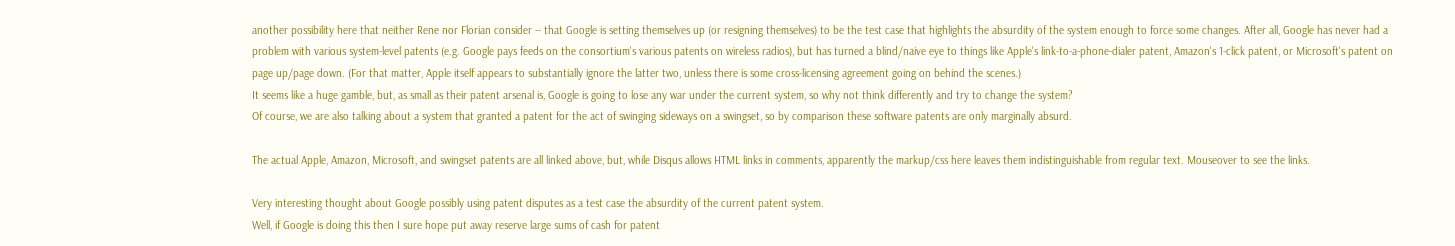another possibility here that neither Rene nor Florian consider -- that Google is setting themselves up (or resigning themselves) to be the test case that highlights the absurdity of the system enough to force some changes. After all, Google has never had a problem with various system-level patents (e.g. Google pays feeds on the consortium's various patents on wireless radios), but has turned a blind/naive eye to things like Apple's link-to-a-phone-dialer patent, Amazon's 1-click patent, or Microsoft's patent on page up/page down. (For that matter, Apple itself appears to substantially ignore the latter two, unless there is some cross-licensing agreement going on behind the scenes.)
It seems like a huge gamble, but, as small as their patent arsenal is, Google is going to lose any war under the current system, so why not think differently and try to change the system?
Of course, we are also talking about a system that granted a patent for the act of swinging sideways on a swingset, so by comparison these software patents are only marginally absurd.

The actual Apple, Amazon, Microsoft, and swingset patents are all linked above, but, while Disqus allows HTML links in comments, apparently the markup/css here leaves them indistinguishable from regular text. Mouseover to see the links.

Very interesting thought about Google possibly using patent disputes as a test case the absurdity of the current patent system.
Well, if Google is doing this then I sure hope put away reserve large sums of cash for patent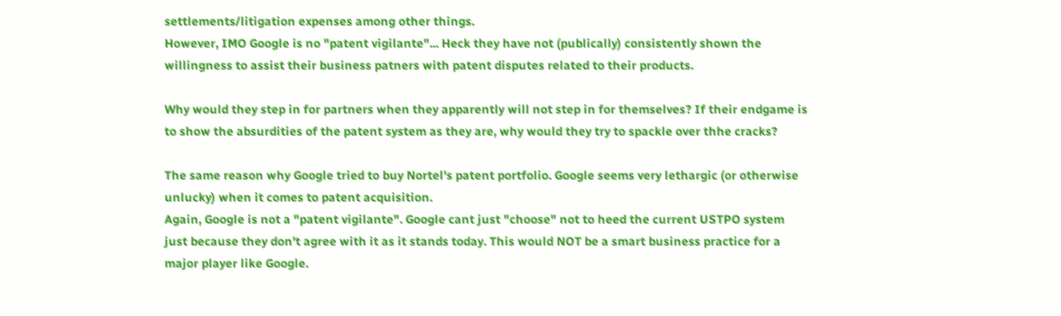settlements/litigation expenses among other things.
However, IMO Google is no "patent vigilante"... Heck they have not (publically) consistently shown the willingness to assist their business patners with patent disputes related to their products.

Why would they step in for partners when they apparently will not step in for themselves? If their endgame is to show the absurdities of the patent system as they are, why would they try to spackle over thhe cracks?

The same reason why Google tried to buy Nortel's patent portfolio. Google seems very lethargic (or otherwise unlucky) when it comes to patent acquisition.
Again, Google is not a "patent vigilante". Google cant just "choose" not to heed the current USTPO system just because they don't agree with it as it stands today. This would NOT be a smart business practice for a major player like Google.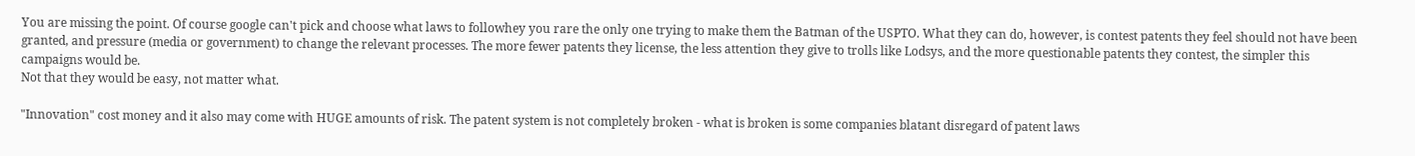You are missing the point. Of course google can't pick and choose what laws to followhey you rare the only one trying to make them the Batman of the USPTO. What they can do, however, is contest patents they feel should not have been granted, and pressure (media or government) to change the relevant processes. The more fewer patents they license, the less attention they give to trolls like Lodsys, and the more questionable patents they contest, the simpler this campaigns would be.
Not that they would be easy, not matter what.

"Innovation" cost money and it also may come with HUGE amounts of risk. The patent system is not completely broken - what is broken is some companies blatant disregard of patent laws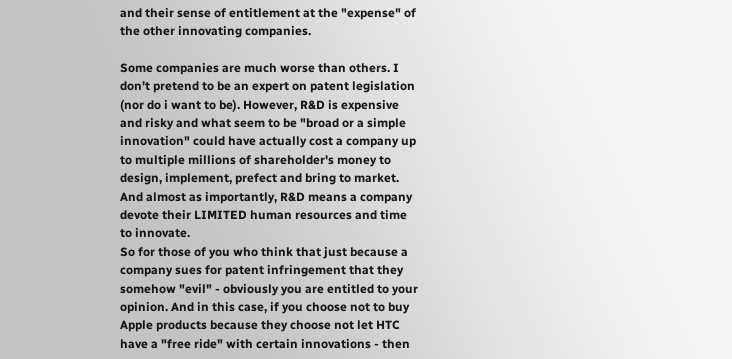and their sense of entitlement at the "expense" of the other innovating companies.

Some companies are much worse than others. I don't pretend to be an expert on patent legislation (nor do i want to be). However, R&D is expensive and risky and what seem to be "broad or a simple innovation" could have actually cost a company up to multiple millions of shareholder's money to design, implement, prefect and bring to market. And almost as importantly, R&D means a company devote their LIMITED human resources and time to innovate.
So for those of you who think that just because a company sues for patent infringement that they somehow "evil" - obviously you are entitled to your opinion. And in this case, if you choose not to buy Apple products because they choose not let HTC have a "free ride" with certain innovations - then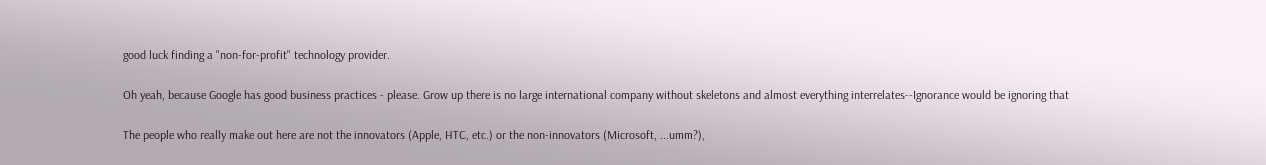good luck finding a "non-for-profit" technology provider.

Oh yeah, because Google has good business practices - please. Grow up there is no large international company without skeletons and almost everything interrelates--Ignorance would be ignoring that

The people who really make out here are not the innovators (Apple, HTC, etc.) or the non-innovators (Microsoft, ...umm?),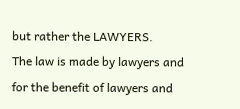but rather the LAWYERS.
The law is made by lawyers and for the benefit of lawyers and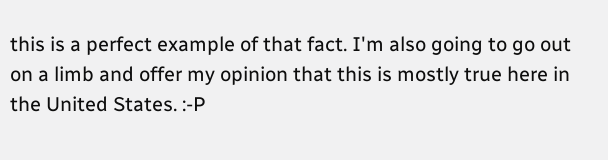this is a perfect example of that fact. I'm also going to go out on a limb and offer my opinion that this is mostly true here in the United States. :-P